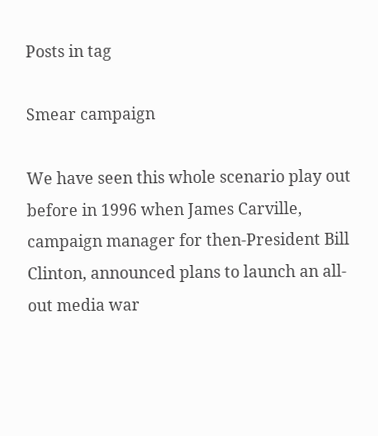Posts in tag

Smear campaign

We have seen this whole scenario play out before in 1996 when James Carville,  campaign manager for then-President Bill Clinton, announced plans to launch an all-out media war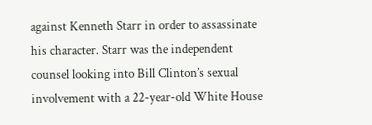against Kenneth Starr in order to assassinate his character. Starr was the independent counsel looking into Bill Clinton’s sexual involvement with a 22-year-old White House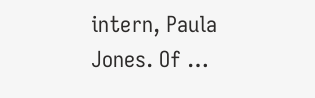intern, Paula Jones. Of …